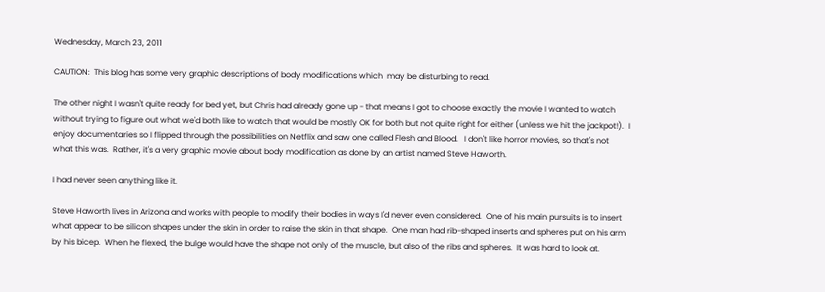Wednesday, March 23, 2011

CAUTION:  This blog has some very graphic descriptions of body modifications which  may be disturbing to read.

The other night I wasn't quite ready for bed yet, but Chris had already gone up - that means I got to choose exactly the movie I wanted to watch without trying to figure out what we'd both like to watch that would be mostly OK for both but not quite right for either (unless we hit the jackpot!).  I enjoy documentaries so I flipped through the possibilities on Netflix and saw one called Flesh and Blood.   I don't like horror movies, so that's not what this was.  Rather, it's a very graphic movie about body modification as done by an artist named Steve Haworth.

I had never seen anything like it.

Steve Haworth lives in Arizona and works with people to modify their bodies in ways I'd never even considered.  One of his main pursuits is to insert what appear to be silicon shapes under the skin in order to raise the skin in that shape.  One man had rib-shaped inserts and spheres put on his arm by his bicep.  When he flexed, the bulge would have the shape not only of the muscle, but also of the ribs and spheres.  It was hard to look at.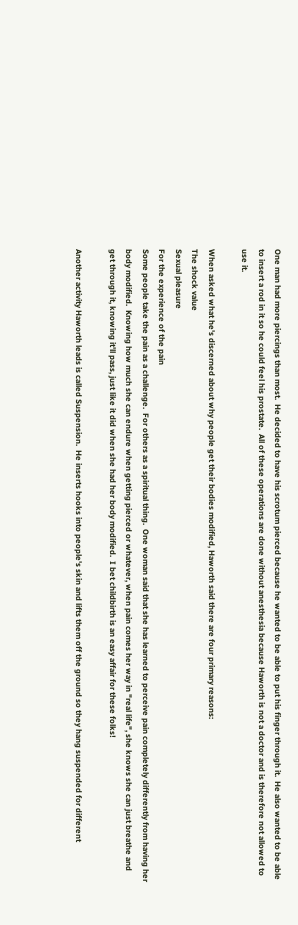One man had more piercings than most.  He decided to have his scrotum pierced because he wanted to be able to put his finger through it.  He also wanted to be able to insert a rod in it so he could feel his prostate.  All of these operations are done without anesthesia because Haworth is not a doctor and is therefore not allowed to use it.

When asked what he's discerned about why people get their bodies modified, Haworth said there are four primary reasons:
The shock value
Sexual pleasure
For the experience of the pain
Some people take the pain as a challenge.  For others as a spiritual thing.  One woman said that she has learned to perceive pain completely differently from having her body modified.  Knowing how much she can endure when getting pierced or whatever, when pain comes her way in "real life", she knows she can just breathe and get through it, knowing it'll pass, just like it did when she had her body modified.  I bet childbirth is an easy affair for these folks!

Another activity Haworth leads is called Suspension.  He inserts hooks into people's skin and lifts them off the ground so they hang suspended for different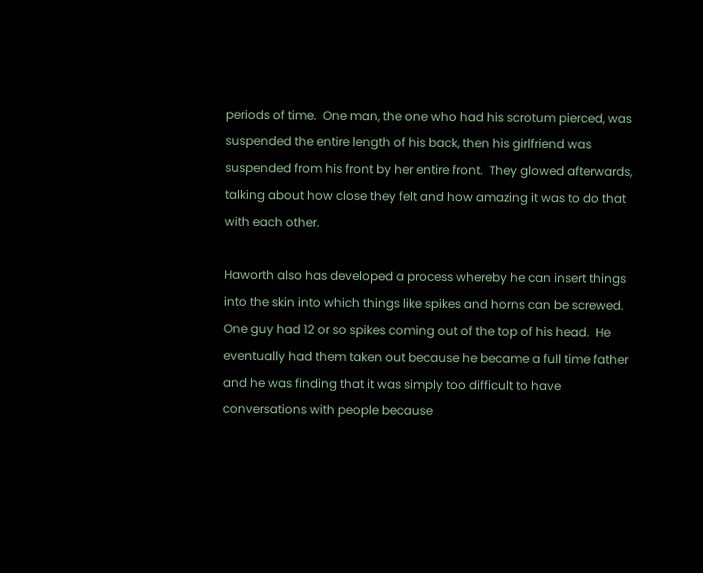periods of time.  One man, the one who had his scrotum pierced, was suspended the entire length of his back, then his girlfriend was suspended from his front by her entire front.  They glowed afterwards, talking about how close they felt and how amazing it was to do that with each other.

Haworth also has developed a process whereby he can insert things into the skin into which things like spikes and horns can be screwed.  One guy had 12 or so spikes coming out of the top of his head.  He eventually had them taken out because he became a full time father and he was finding that it was simply too difficult to have conversations with people because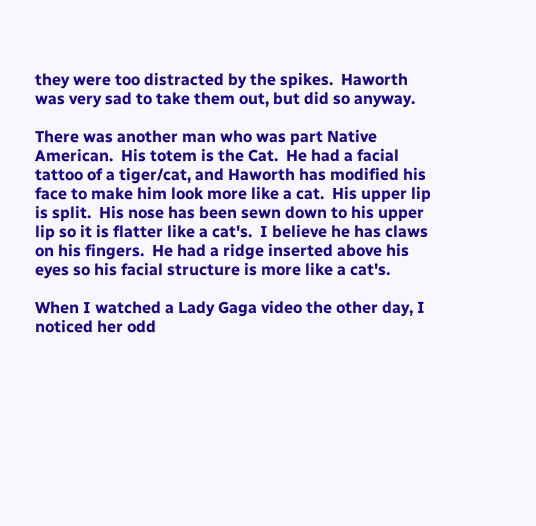they were too distracted by the spikes.  Haworth was very sad to take them out, but did so anyway.

There was another man who was part Native American.  His totem is the Cat.  He had a facial tattoo of a tiger/cat, and Haworth has modified his face to make him look more like a cat.  His upper lip is split.  His nose has been sewn down to his upper lip so it is flatter like a cat's.  I believe he has claws on his fingers.  He had a ridge inserted above his eyes so his facial structure is more like a cat's.

When I watched a Lady Gaga video the other day, I noticed her odd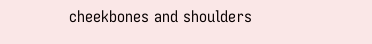cheekbones and shoulders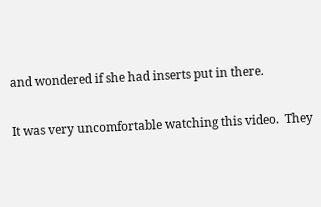and wondered if she had inserts put in there.

It was very uncomfortable watching this video.  They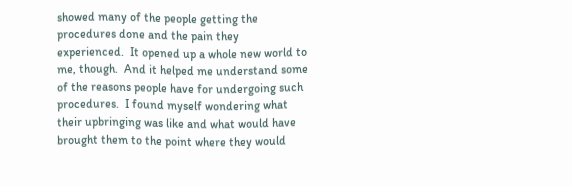showed many of the people getting the procedures done and the pain they experienced.  It opened up a whole new world to me, though.  And it helped me understand some of the reasons people have for undergoing such procedures.  I found myself wondering what their upbringing was like and what would have brought them to the point where they would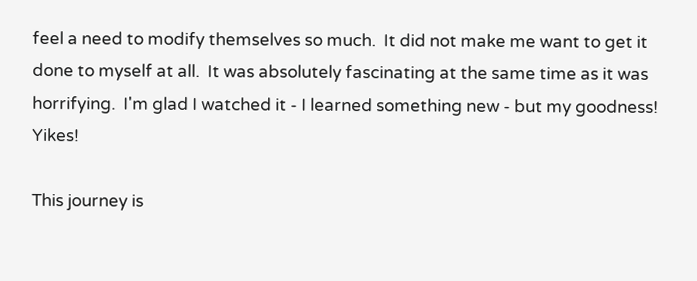feel a need to modify themselves so much.  It did not make me want to get it done to myself at all.  It was absolutely fascinating at the same time as it was horrifying.  I'm glad I watched it - I learned something new - but my goodness!  Yikes!

This journey is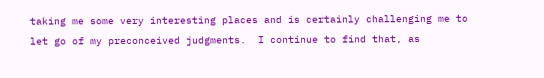taking me some very interesting places and is certainly challenging me to let go of my preconceived judgments.  I continue to find that, as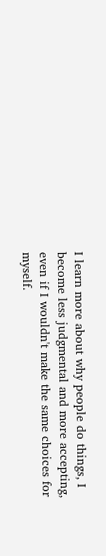I learn more about why people do things, I become less judgmental and more accepting, even if I wouldn't make the same choices for myself.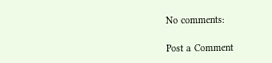No comments:

Post a Comment